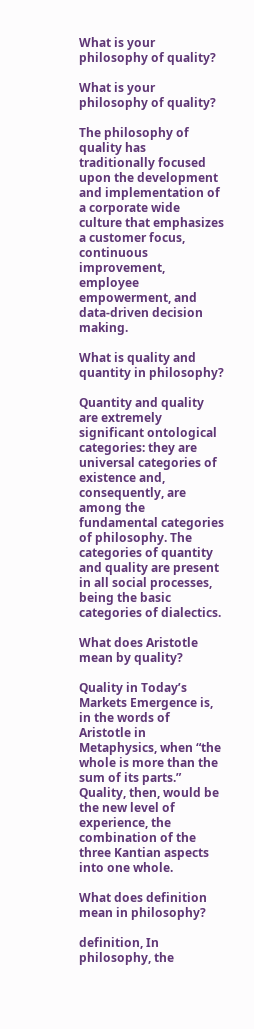What is your philosophy of quality?

What is your philosophy of quality?

The philosophy of quality has traditionally focused upon the development and implementation of a corporate wide culture that emphasizes a customer focus, continuous improvement, employee empowerment, and data-driven decision making.

What is quality and quantity in philosophy?

Quantity and quality are extremely significant ontological categories: they are universal categories of existence and, consequently, are among the fundamental categories of philosophy. The categories of quantity and quality are present in all social processes, being the basic categories of dialectics.

What does Aristotle mean by quality?

Quality in Today’s Markets Emergence is, in the words of Aristotle in Metaphysics, when “the whole is more than the sum of its parts.” Quality, then, would be the new level of experience, the combination of the three Kantian aspects into one whole.

What does definition mean in philosophy?

definition, In philosophy, the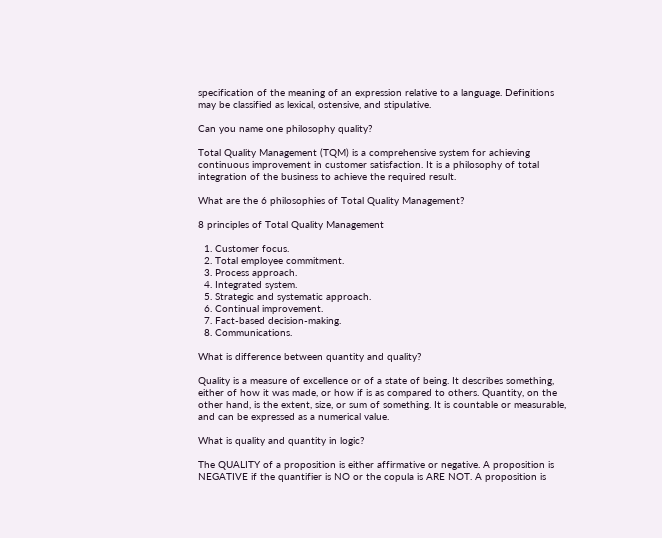specification of the meaning of an expression relative to a language. Definitions may be classified as lexical, ostensive, and stipulative.

Can you name one philosophy quality?

Total Quality Management (TQM) is a comprehensive system for achieving continuous improvement in customer satisfaction. It is a philosophy of total integration of the business to achieve the required result.

What are the 6 philosophies of Total Quality Management?

8 principles of Total Quality Management

  1. Customer focus.
  2. Total employee commitment.
  3. Process approach.
  4. Integrated system.
  5. Strategic and systematic approach.
  6. Continual improvement.
  7. Fact-based decision-making.
  8. Communications.

What is difference between quantity and quality?

Quality is a measure of excellence or of a state of being. It describes something, either of how it was made, or how if is as compared to others. Quantity, on the other hand, is the extent, size, or sum of something. It is countable or measurable, and can be expressed as a numerical value.

What is quality and quantity in logic?

The QUALITY of a proposition is either affirmative or negative. A proposition is NEGATIVE if the quantifier is NO or the copula is ARE NOT. A proposition is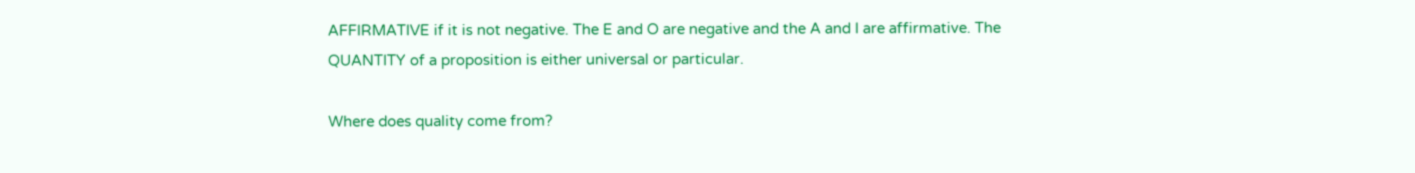AFFIRMATIVE if it is not negative. The E and O are negative and the A and I are affirmative. The QUANTITY of a proposition is either universal or particular.

Where does quality come from?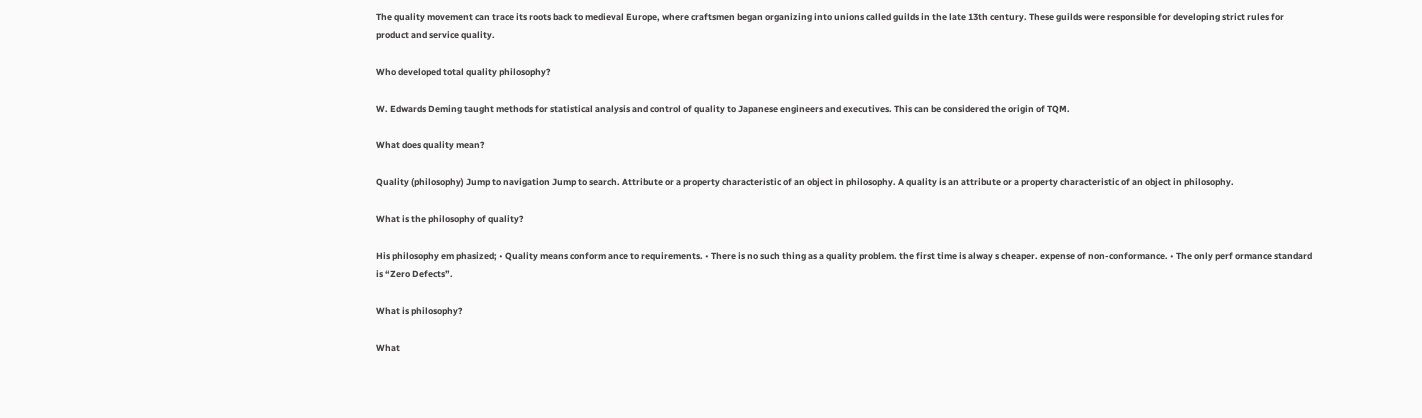The quality movement can trace its roots back to medieval Europe, where craftsmen began organizing into unions called guilds in the late 13th century. These guilds were responsible for developing strict rules for product and service quality.

Who developed total quality philosophy?

W. Edwards Deming taught methods for statistical analysis and control of quality to Japanese engineers and executives. This can be considered the origin of TQM.

What does quality mean?

Quality (philosophy) Jump to navigation Jump to search. Attribute or a property characteristic of an object in philosophy. A quality is an attribute or a property characteristic of an object in philosophy.

What is the philosophy of quality?

His philosophy em phasized; • Quality means conform ance to requirements. • There is no such thing as a quality problem. the first time is alway s cheaper. expense of non-conformance. • The only perf ormance standard is “Zero Defects”.

What is philosophy?

What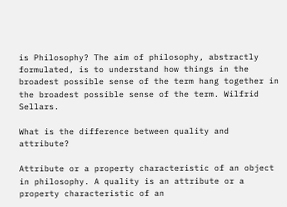is Philosophy? The aim of philosophy, abstractly formulated, is to understand how things in the broadest possible sense of the term hang together in the broadest possible sense of the term. Wilfrid Sellars.

What is the difference between quality and attribute?

Attribute or a property characteristic of an object in philosophy. A quality is an attribute or a property characteristic of an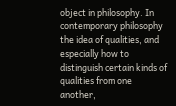object in philosophy. In contemporary philosophy the idea of qualities, and especially how to distinguish certain kinds of qualities from one another,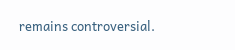remains controversial.